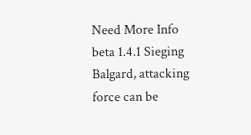Need More Info beta 1.4.1 Sieging Balgard, attacking force can be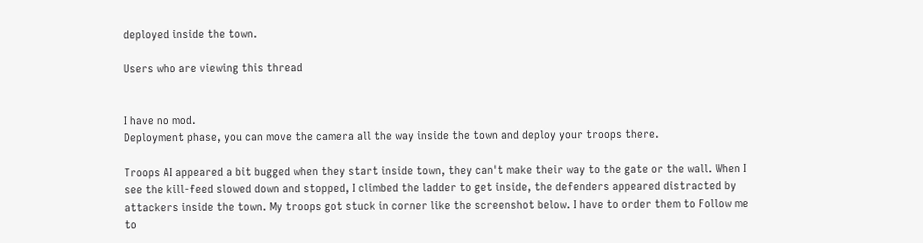deployed inside the town.

Users who are viewing this thread


I have no mod.
Deployment phase, you can move the camera all the way inside the town and deploy your troops there.

Troops AI appeared a bit bugged when they start inside town, they can't make their way to the gate or the wall. When I see the kill-feed slowed down and stopped, I climbed the ladder to get inside, the defenders appeared distracted by attackers inside the town. My troops got stuck in corner like the screenshot below. I have to order them to Follow me to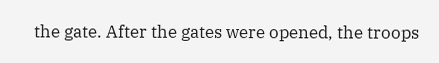the gate. After the gates were opened, the troops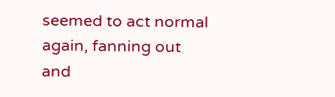seemed to act normal again, fanning out and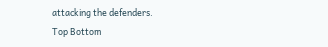attacking the defenders.
Top Bottom